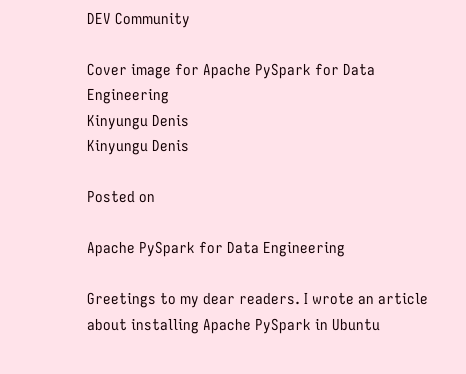DEV Community

Cover image for Apache PySpark for Data Engineering
Kinyungu Denis
Kinyungu Denis

Posted on

Apache PySpark for Data Engineering

Greetings to my dear readers. I wrote an article about installing Apache PySpark in Ubuntu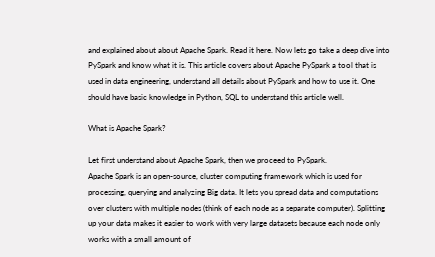and explained about about Apache Spark. Read it here. Now lets go take a deep dive into PySpark and know what it is. This article covers about Apache PySpark a tool that is used in data engineering, understand all details about PySpark and how to use it. One should have basic knowledge in Python, SQL to understand this article well.

What is Apache Spark?

Let first understand about Apache Spark, then we proceed to PySpark.
Apache Spark is an open-source, cluster computing framework which is used for processing, querying and analyzing Big data. It lets you spread data and computations over clusters with multiple nodes (think of each node as a separate computer). Splitting up your data makes it easier to work with very large datasets because each node only works with a small amount of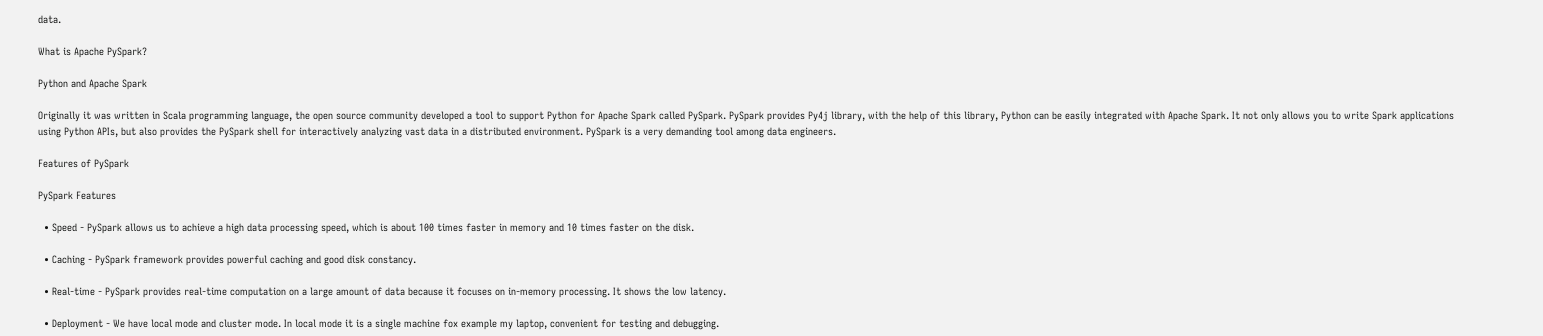data.

What is Apache PySpark?

Python and Apache Spark

Originally it was written in Scala programming language, the open source community developed a tool to support Python for Apache Spark called PySpark. PySpark provides Py4j library, with the help of this library, Python can be easily integrated with Apache Spark. It not only allows you to write Spark applications using Python APIs, but also provides the PySpark shell for interactively analyzing vast data in a distributed environment. PySpark is a very demanding tool among data engineers.

Features of PySpark

PySpark Features

  • Speed - PySpark allows us to achieve a high data processing speed, which is about 100 times faster in memory and 10 times faster on the disk.

  • Caching - PySpark framework provides powerful caching and good disk constancy.

  • Real-time - PySpark provides real-time computation on a large amount of data because it focuses on in-memory processing. It shows the low latency.

  • Deployment - We have local mode and cluster mode. In local mode it is a single machine fox example my laptop, convenient for testing and debugging.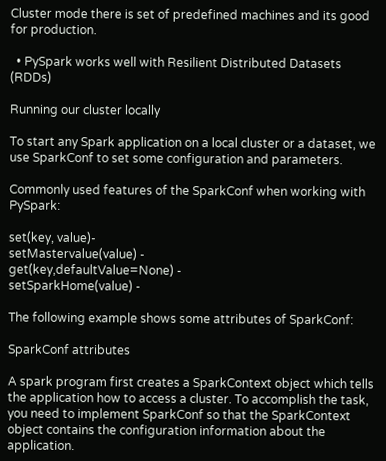Cluster mode there is set of predefined machines and its good for production.

  • PySpark works well with Resilient Distributed Datasets (RDDs)

Running our cluster locally

To start any Spark application on a local cluster or a dataset, we use SparkConf to set some configuration and parameters.

Commonly used features of the SparkConf when working with PySpark:

set(key, value)-
setMastervalue(value) -
get(key,defaultValue=None) -
setSparkHome(value) -

The following example shows some attributes of SparkConf:

SparkConf attributes

A spark program first creates a SparkContext object which tells the application how to access a cluster. To accomplish the task, you need to implement SparkConf so that the SparkContext object contains the configuration information about the application.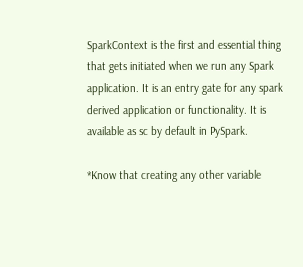SparkContext is the first and essential thing that gets initiated when we run any Spark application. It is an entry gate for any spark derived application or functionality. It is available as sc by default in PySpark.

*Know that creating any other variable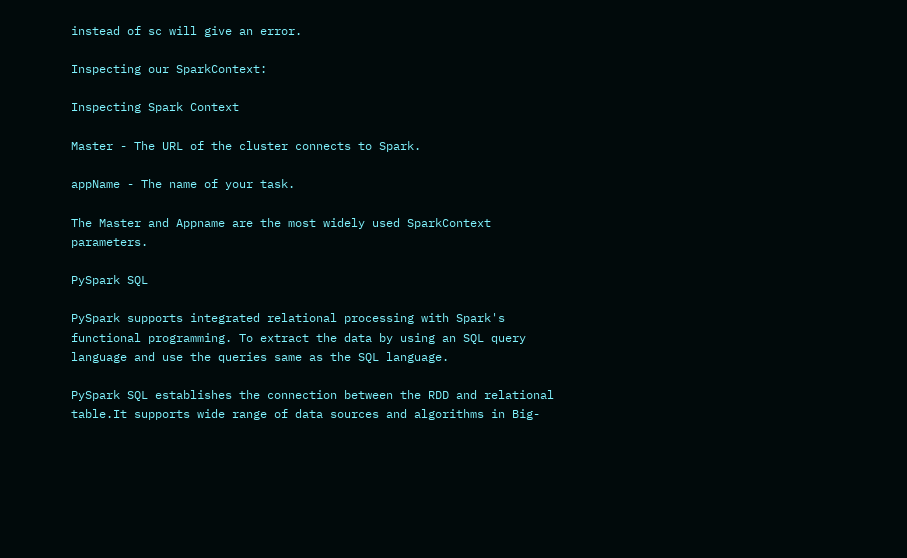instead of sc will give an error.

Inspecting our SparkContext:

Inspecting Spark Context

Master - The URL of the cluster connects to Spark.

appName - The name of your task.

The Master and Appname are the most widely used SparkContext parameters.

PySpark SQL

PySpark supports integrated relational processing with Spark's functional programming. To extract the data by using an SQL query language and use the queries same as the SQL language.

PySpark SQL establishes the connection between the RDD and relational table.It supports wide range of data sources and algorithms in Big-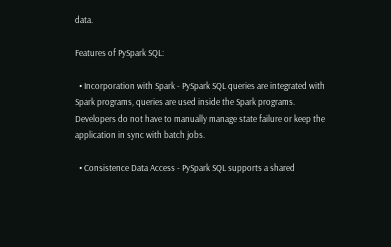data.

Features of PySpark SQL:

  • Incorporation with Spark - PySpark SQL queries are integrated with Spark programs, queries are used inside the Spark programs. Developers do not have to manually manage state failure or keep the application in sync with batch jobs.

  • Consistence Data Access - PySpark SQL supports a shared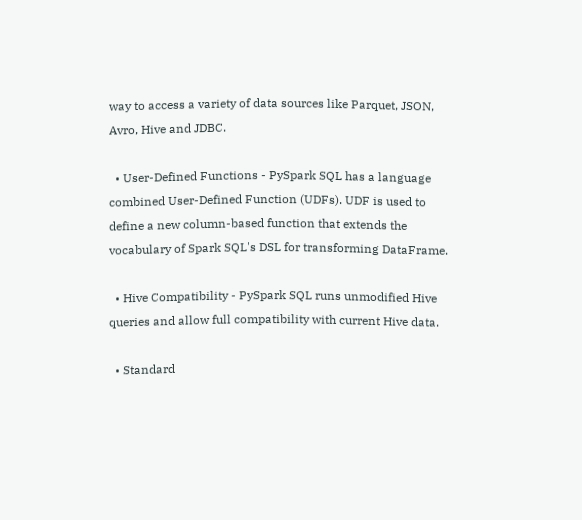way to access a variety of data sources like Parquet, JSON, Avro, Hive and JDBC.

  • User-Defined Functions - PySpark SQL has a language combined User-Defined Function (UDFs). UDF is used to define a new column-based function that extends the vocabulary of Spark SQL's DSL for transforming DataFrame.

  • Hive Compatibility - PySpark SQL runs unmodified Hive queries and allow full compatibility with current Hive data.

  • Standard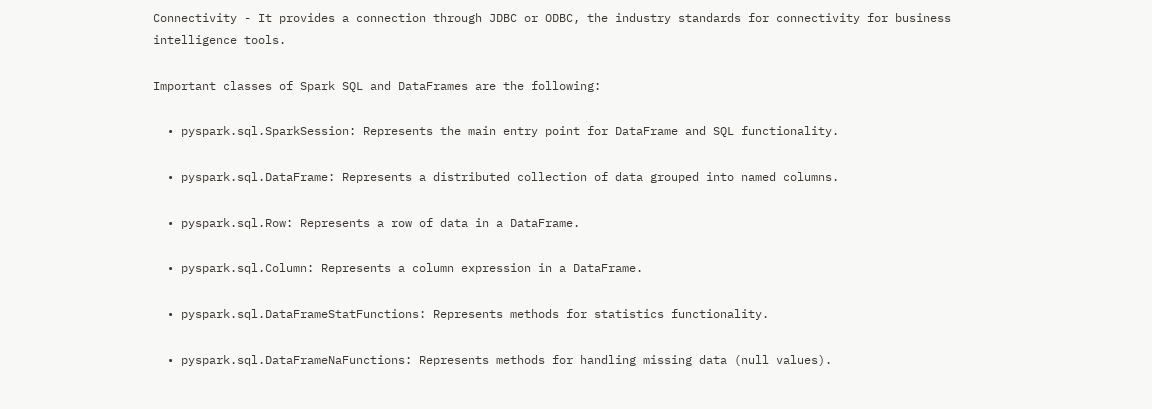Connectivity - It provides a connection through JDBC or ODBC, the industry standards for connectivity for business intelligence tools.

Important classes of Spark SQL and DataFrames are the following:

  • pyspark.sql.SparkSession: Represents the main entry point for DataFrame and SQL functionality.

  • pyspark.sql.DataFrame: Represents a distributed collection of data grouped into named columns.

  • pyspark.sql.Row: Represents a row of data in a DataFrame.

  • pyspark.sql.Column: Represents a column expression in a DataFrame.

  • pyspark.sql.DataFrameStatFunctions: Represents methods for statistics functionality.

  • pyspark.sql.DataFrameNaFunctions: Represents methods for handling missing data (null values).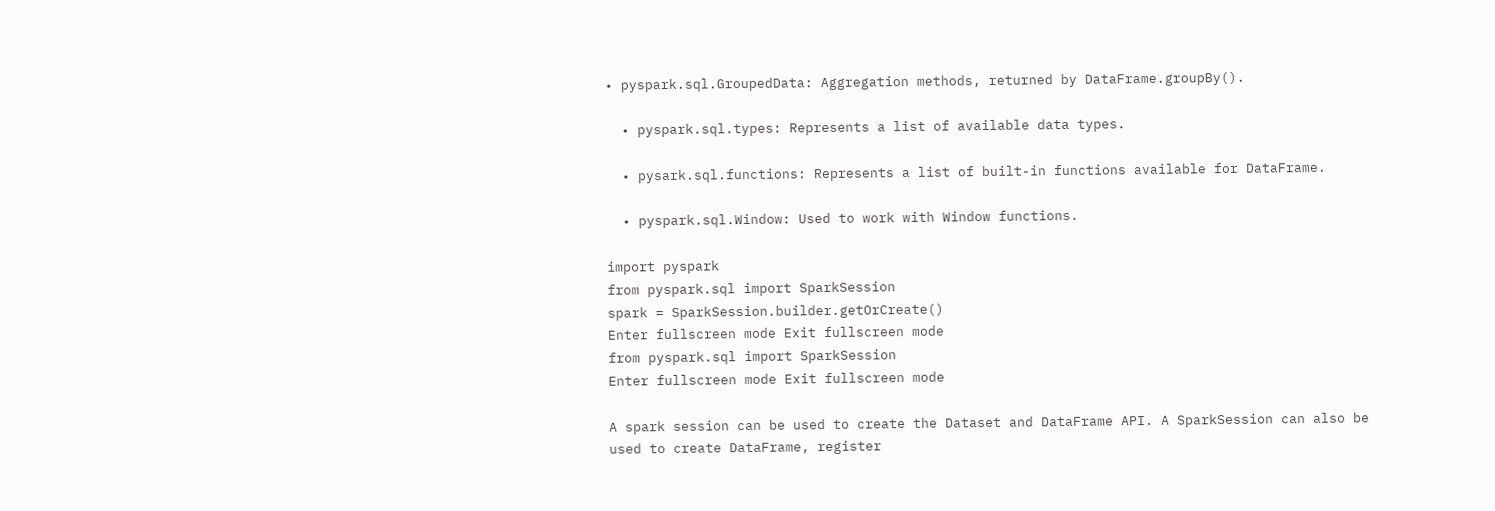• pyspark.sql.GroupedData: Aggregation methods, returned by DataFrame.groupBy().

  • pyspark.sql.types: Represents a list of available data types.

  • pysark.sql.functions: Represents a list of built-in functions available for DataFrame.

  • pyspark.sql.Window: Used to work with Window functions.

import pyspark
from pyspark.sql import SparkSession
spark = SparkSession.builder.getOrCreate()
Enter fullscreen mode Exit fullscreen mode
from pyspark.sql import SparkSession
Enter fullscreen mode Exit fullscreen mode

A spark session can be used to create the Dataset and DataFrame API. A SparkSession can also be used to create DataFrame, register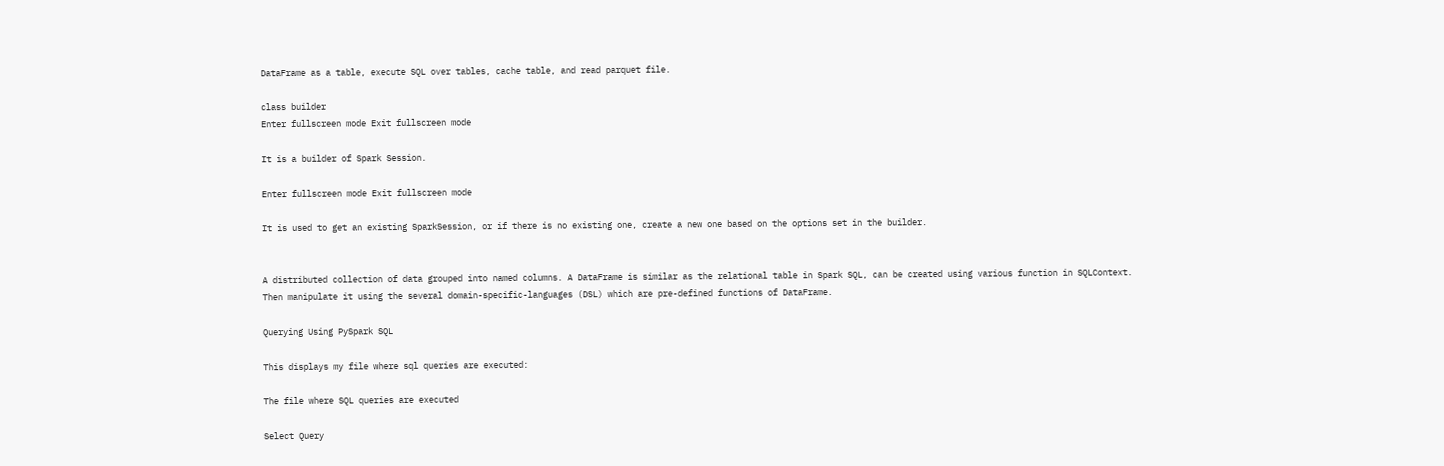DataFrame as a table, execute SQL over tables, cache table, and read parquet file.

class builder
Enter fullscreen mode Exit fullscreen mode

It is a builder of Spark Session.

Enter fullscreen mode Exit fullscreen mode

It is used to get an existing SparkSession, or if there is no existing one, create a new one based on the options set in the builder.


A distributed collection of data grouped into named columns. A DataFrame is similar as the relational table in Spark SQL, can be created using various function in SQLContext.
Then manipulate it using the several domain-specific-languages (DSL) which are pre-defined functions of DataFrame.

Querying Using PySpark SQL

This displays my file where sql queries are executed:

The file where SQL queries are executed

Select Query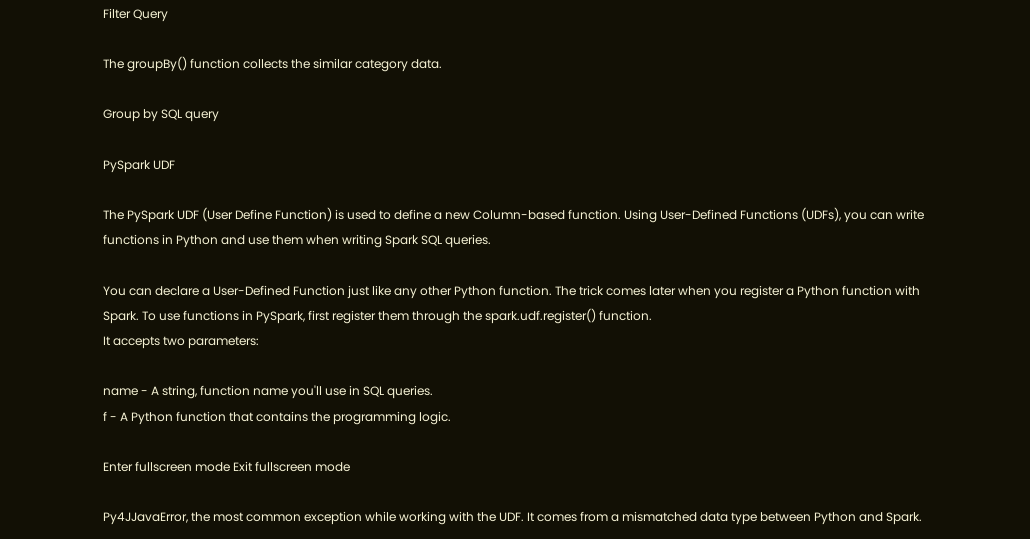Filter Query

The groupBy() function collects the similar category data.

Group by SQL query

PySpark UDF

The PySpark UDF (User Define Function) is used to define a new Column-based function. Using User-Defined Functions (UDFs), you can write functions in Python and use them when writing Spark SQL queries.

You can declare a User-Defined Function just like any other Python function. The trick comes later when you register a Python function with Spark. To use functions in PySpark, first register them through the spark.udf.register() function.
It accepts two parameters:

name - A string, function name you'll use in SQL queries.
f - A Python function that contains the programming logic.

Enter fullscreen mode Exit fullscreen mode

Py4JJavaError, the most common exception while working with the UDF. It comes from a mismatched data type between Python and Spark.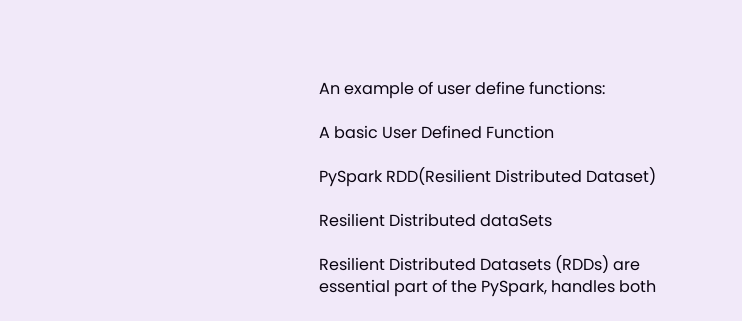An example of user define functions:

A basic User Defined Function

PySpark RDD(Resilient Distributed Dataset)

Resilient Distributed dataSets

Resilient Distributed Datasets (RDDs) are essential part of the PySpark, handles both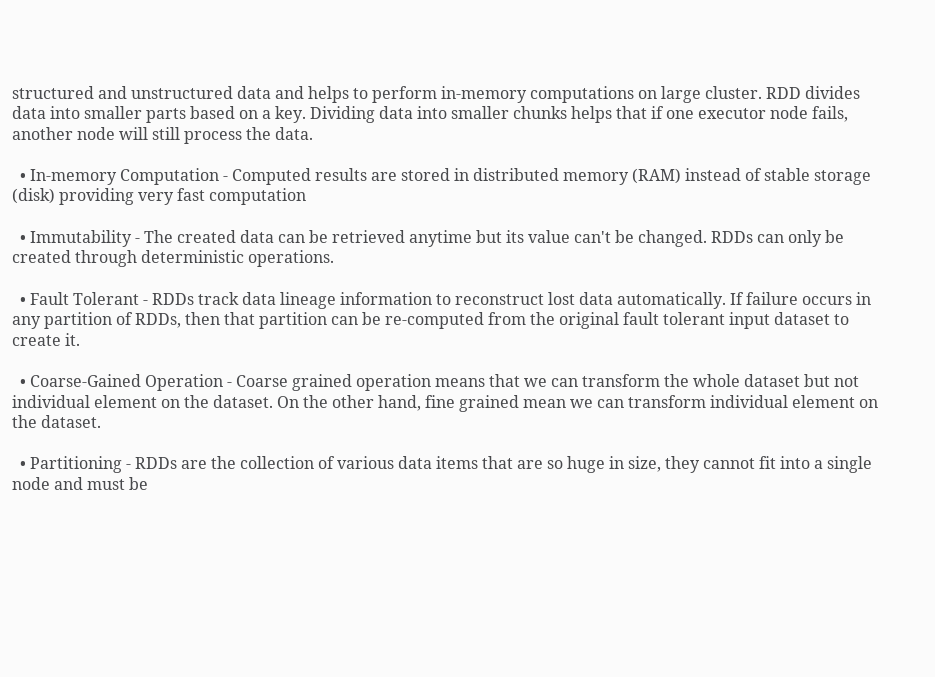structured and unstructured data and helps to perform in-memory computations on large cluster. RDD divides data into smaller parts based on a key. Dividing data into smaller chunks helps that if one executor node fails, another node will still process the data.

  • In-memory Computation - Computed results are stored in distributed memory (RAM) instead of stable storage (disk) providing very fast computation

  • Immutability - The created data can be retrieved anytime but its value can't be changed. RDDs can only be created through deterministic operations.

  • Fault Tolerant - RDDs track data lineage information to reconstruct lost data automatically. If failure occurs in any partition of RDDs, then that partition can be re-computed from the original fault tolerant input dataset to create it.

  • Coarse-Gained Operation - Coarse grained operation means that we can transform the whole dataset but not individual element on the dataset. On the other hand, fine grained mean we can transform individual element on the dataset.

  • Partitioning - RDDs are the collection of various data items that are so huge in size, they cannot fit into a single node and must be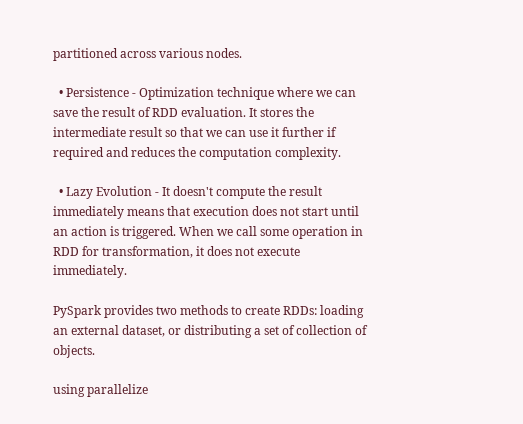partitioned across various nodes.

  • Persistence - Optimization technique where we can save the result of RDD evaluation. It stores the intermediate result so that we can use it further if required and reduces the computation complexity.

  • Lazy Evolution - It doesn't compute the result immediately means that execution does not start until an action is triggered. When we call some operation in RDD for transformation, it does not execute immediately.

PySpark provides two methods to create RDDs: loading an external dataset, or distributing a set of collection of objects.

using parallelize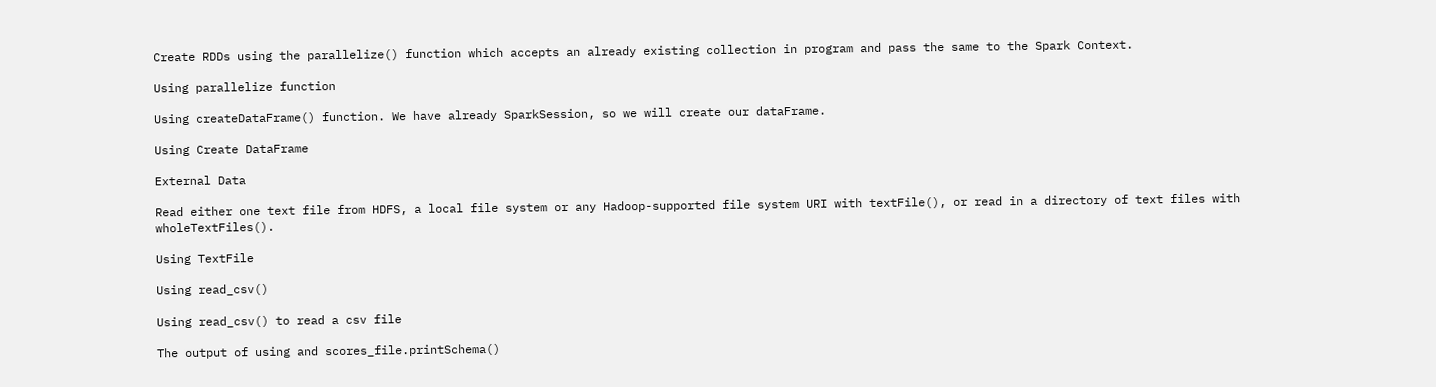Create RDDs using the parallelize() function which accepts an already existing collection in program and pass the same to the Spark Context.

Using parallelize function

Using createDataFrame() function. We have already SparkSession, so we will create our dataFrame.

Using Create DataFrame

External Data

Read either one text file from HDFS, a local file system or any Hadoop-supported file system URI with textFile(), or read in a directory of text files with wholeTextFiles().

Using TextFile

Using read_csv()

Using read_csv() to read a csv file

The output of using and scores_file.printSchema()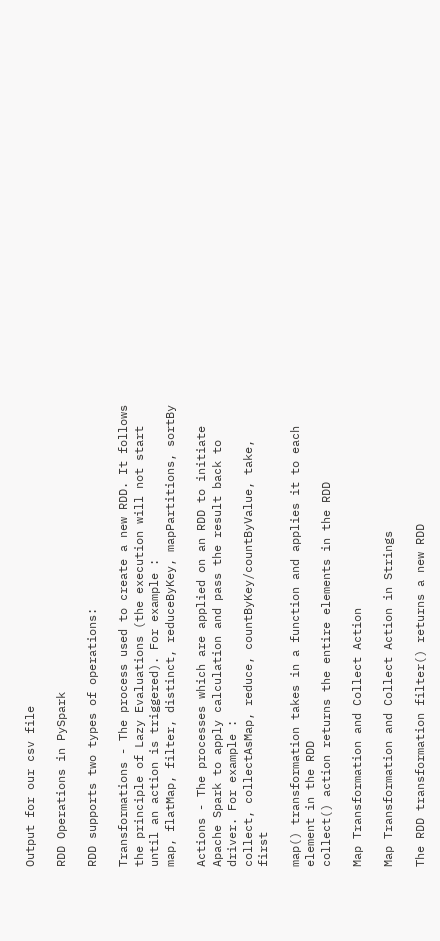Output for our csv file

RDD Operations in PySpark

RDD supports two types of operations:

Transformations - The process used to create a new RDD. It follows the principle of Lazy Evaluations (the execution will not start until an action is triggered). For example :
map, flatMap, filter, distinct, reduceByKey, mapPartitions, sortBy

Actions - The processes which are applied on an RDD to initiate Apache Spark to apply calculation and pass the result back to driver. For example :
collect, collectAsMap, reduce, countByKey/countByValue, take, first

map() transformation takes in a function and applies it to each element in the RDD
collect() action returns the entire elements in the RDD

Map Transformation and Collect Action

Map Transformation and Collect Action in Strings

The RDD transformation filter() returns a new RDD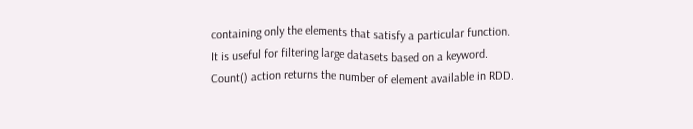containing only the elements that satisfy a particular function. It is useful for filtering large datasets based on a keyword.
Count() action returns the number of element available in RDD.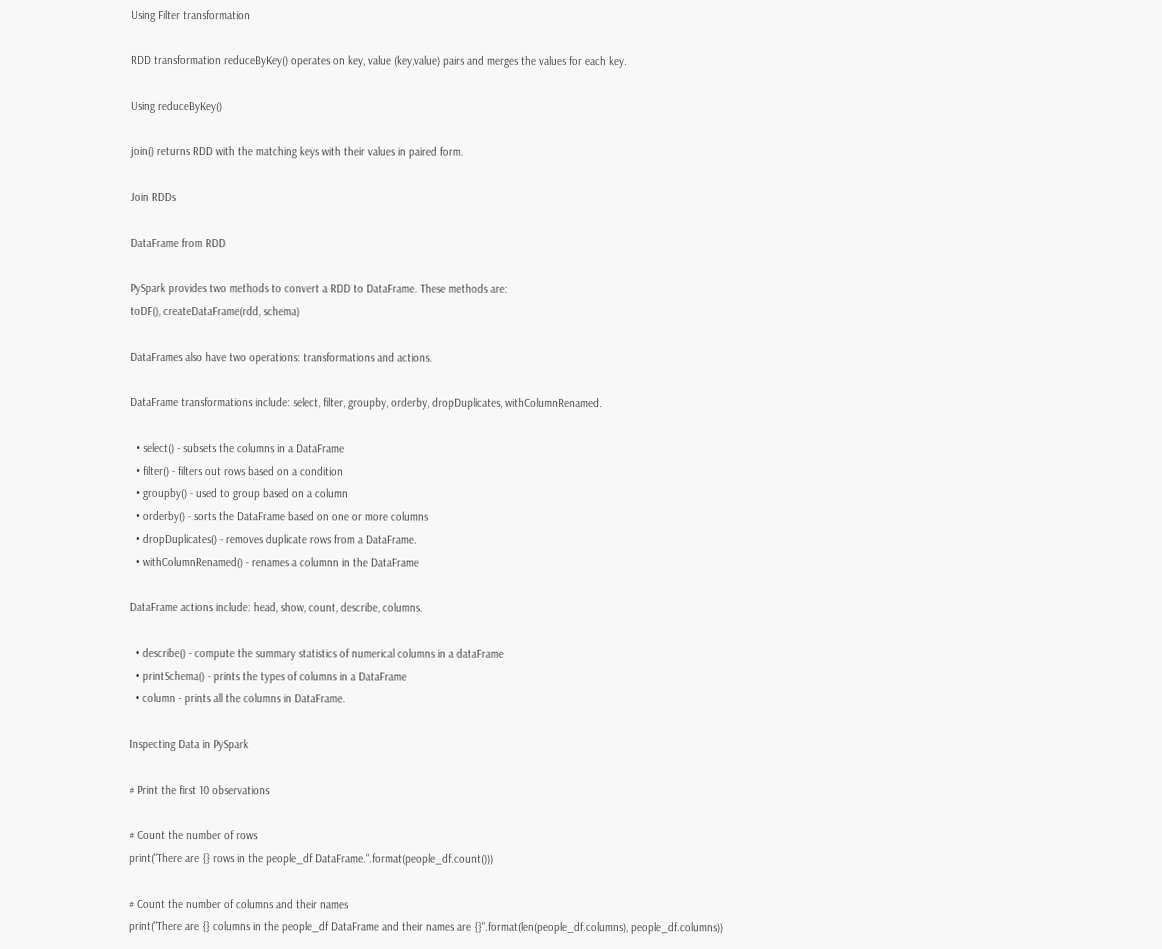Using Filter transformation

RDD transformation reduceByKey() operates on key, value (key,value) pairs and merges the values for each key.

Using reduceByKey()

join() returns RDD with the matching keys with their values in paired form.

Join RDDs

DataFrame from RDD

PySpark provides two methods to convert a RDD to DataFrame. These methods are:
toDF(), createDataFrame(rdd, schema)

DataFrames also have two operations: transformations and actions.

DataFrame transformations include: select, filter, groupby, orderby, dropDuplicates, withColumnRenamed.

  • select() - subsets the columns in a DataFrame
  • filter() - filters out rows based on a condition
  • groupby() - used to group based on a column
  • orderby() - sorts the DataFrame based on one or more columns
  • dropDuplicates() - removes duplicate rows from a DataFrame.
  • withColumnRenamed() - renames a columnn in the DataFrame

DataFrame actions include: head, show, count, describe, columns.

  • describe() - compute the summary statistics of numerical columns in a dataFrame
  • printSchema() - prints the types of columns in a DataFrame
  • column - prints all the columns in DataFrame.

Inspecting Data in PySpark

# Print the first 10 observations

# Count the number of rows
print("There are {} rows in the people_df DataFrame.".format(people_df.count()))

# Count the number of columns and their names
print("There are {} columns in the people_df DataFrame and their names are {}".format(len(people_df.columns), people_df.columns))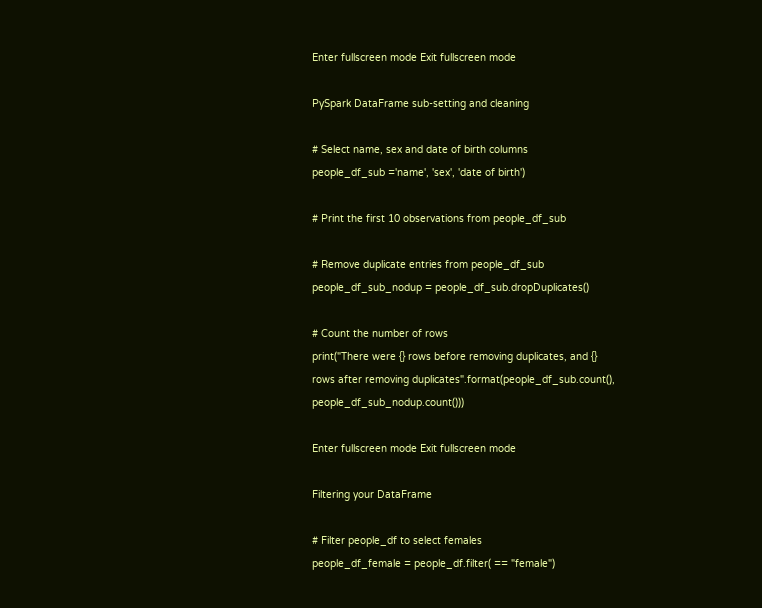Enter fullscreen mode Exit fullscreen mode

PySpark DataFrame sub-setting and cleaning

# Select name, sex and date of birth columns
people_df_sub ='name', 'sex', 'date of birth')

# Print the first 10 observations from people_df_sub

# Remove duplicate entries from people_df_sub
people_df_sub_nodup = people_df_sub.dropDuplicates()

# Count the number of rows
print("There were {} rows before removing duplicates, and {} rows after removing duplicates".format(people_df_sub.count(), people_df_sub_nodup.count()))

Enter fullscreen mode Exit fullscreen mode

Filtering your DataFrame

# Filter people_df to select females
people_df_female = people_df.filter( == "female")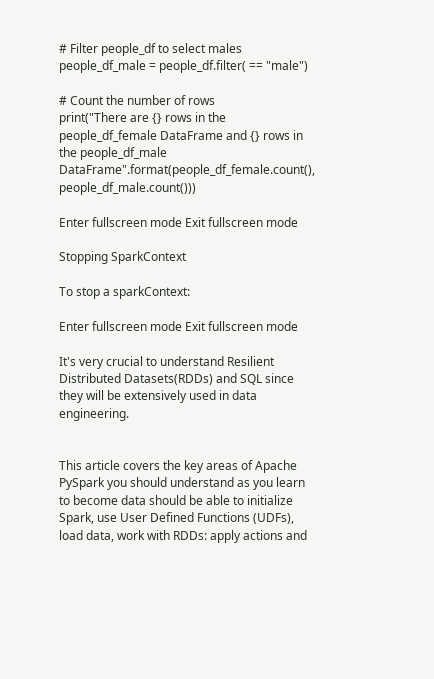# Filter people_df to select males
people_df_male = people_df.filter( == "male")

# Count the number of rows
print("There are {} rows in the people_df_female DataFrame and {} rows in the people_df_male DataFrame".format(people_df_female.count(), people_df_male.count()))

Enter fullscreen mode Exit fullscreen mode

Stopping SparkContext

To stop a sparkContext:

Enter fullscreen mode Exit fullscreen mode

It's very crucial to understand Resilient Distributed Datasets(RDDs) and SQL since they will be extensively used in data engineering.


This article covers the key areas of Apache PySpark you should understand as you learn to become data should be able to initialize Spark, use User Defined Functions (UDFs), load data, work with RDDs: apply actions and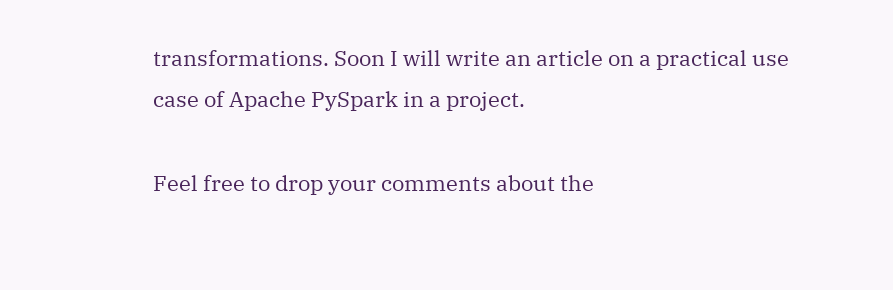transformations. Soon I will write an article on a practical use case of Apache PySpark in a project.

Feel free to drop your comments about the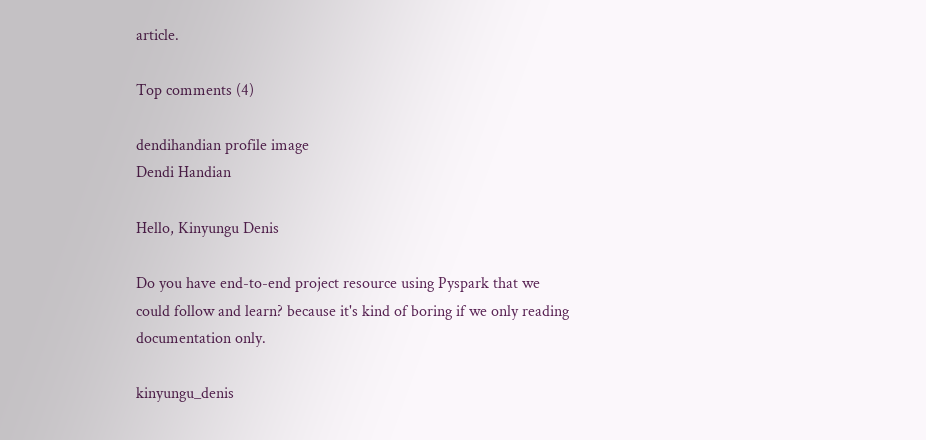article.

Top comments (4)

dendihandian profile image
Dendi Handian

Hello, Kinyungu Denis

Do you have end-to-end project resource using Pyspark that we could follow and learn? because it's kind of boring if we only reading documentation only.

kinyungu_denis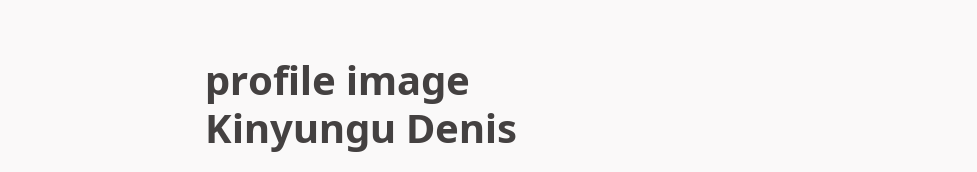profile image
Kinyungu Denis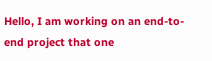Hello, I am working on an end-to-end project that one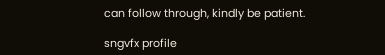can follow through, kindly be patient.

sngvfx profile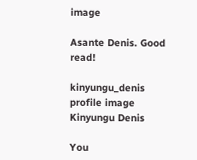image

Asante Denis. Good read!

kinyungu_denis profile image
Kinyungu Denis

You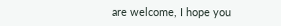are welcome, I hope you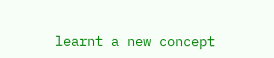learnt a new concept